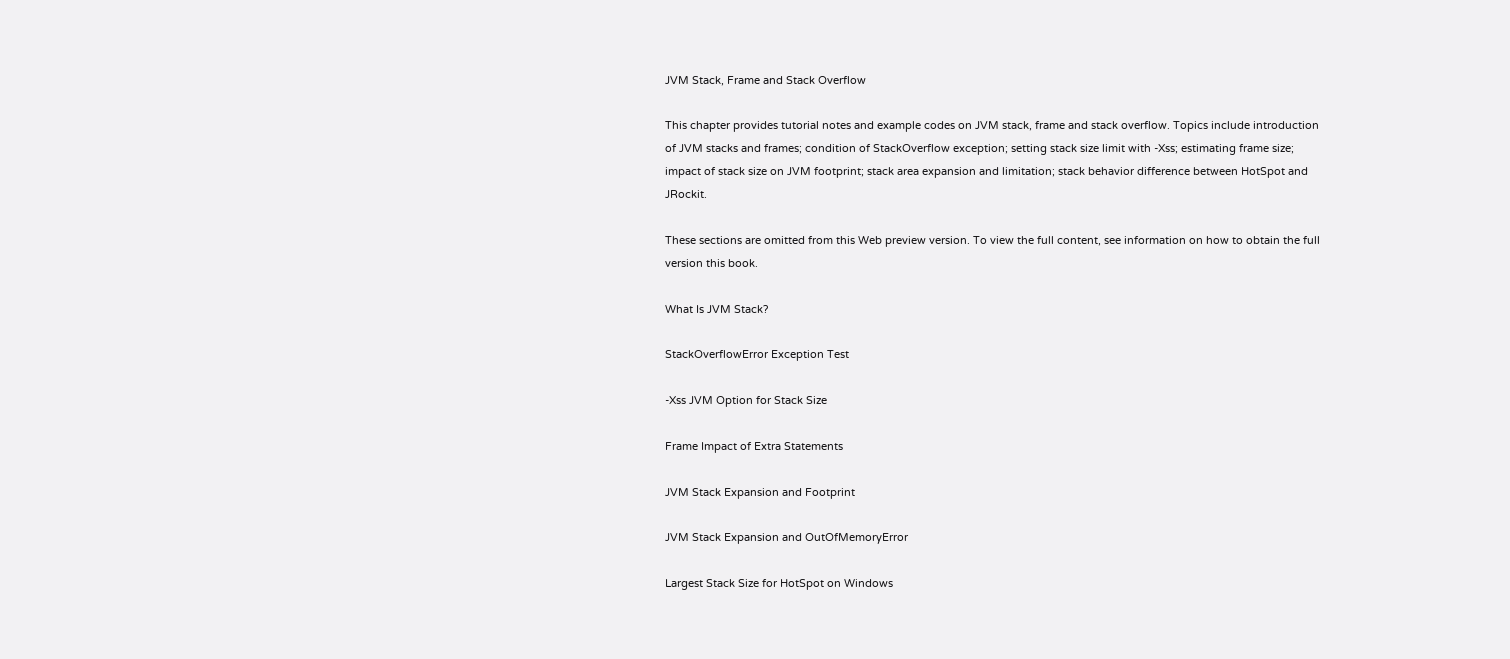JVM Stack, Frame and Stack Overflow

This chapter provides tutorial notes and example codes on JVM stack, frame and stack overflow. Topics include introduction of JVM stacks and frames; condition of StackOverflow exception; setting stack size limit with -Xss; estimating frame size; impact of stack size on JVM footprint; stack area expansion and limitation; stack behavior difference between HotSpot and JRockit.

These sections are omitted from this Web preview version. To view the full content, see information on how to obtain the full version this book.

What Is JVM Stack?

StackOverflowError Exception Test

-Xss JVM Option for Stack Size

Frame Impact of Extra Statements

JVM Stack Expansion and Footprint

JVM Stack Expansion and OutOfMemoryError

Largest Stack Size for HotSpot on Windows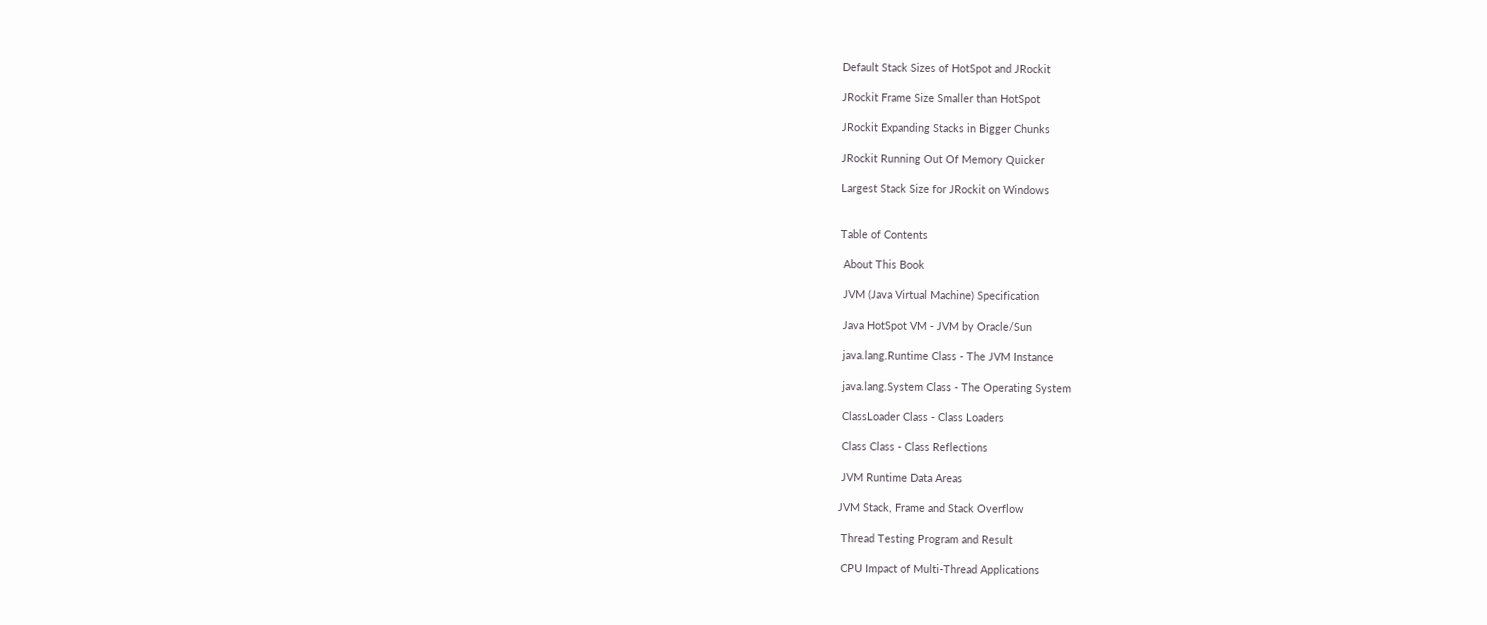Default Stack Sizes of HotSpot and JRockit

JRockit Frame Size Smaller than HotSpot

JRockit Expanding Stacks in Bigger Chunks

JRockit Running Out Of Memory Quicker

Largest Stack Size for JRockit on Windows


Table of Contents

 About This Book

 JVM (Java Virtual Machine) Specification

 Java HotSpot VM - JVM by Oracle/Sun

 java.lang.Runtime Class - The JVM Instance

 java.lang.System Class - The Operating System

 ClassLoader Class - Class Loaders

 Class Class - Class Reflections

 JVM Runtime Data Areas

JVM Stack, Frame and Stack Overflow

 Thread Testing Program and Result

 CPU Impact of Multi-Thread Applications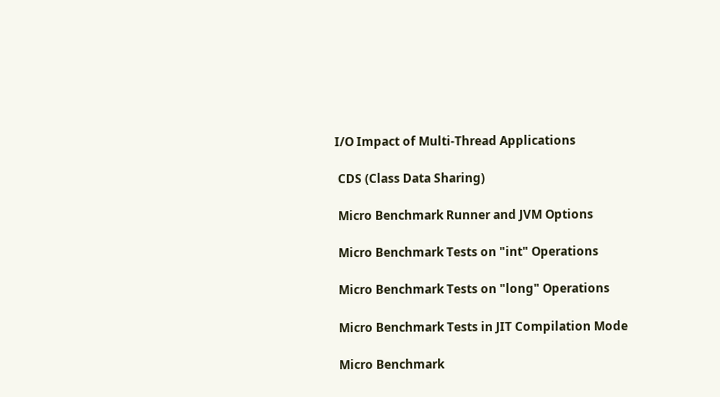I/O Impact of Multi-Thread Applications

 CDS (Class Data Sharing)

 Micro Benchmark Runner and JVM Options

 Micro Benchmark Tests on "int" Operations

 Micro Benchmark Tests on "long" Operations

 Micro Benchmark Tests in JIT Compilation Mode

 Micro Benchmark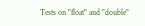Tests on "float" and "double"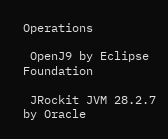Operations

 OpenJ9 by Eclipse Foundation

 JRockit JVM 28.2.7 by Oracle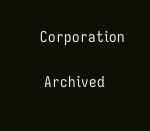Corporation

 Archived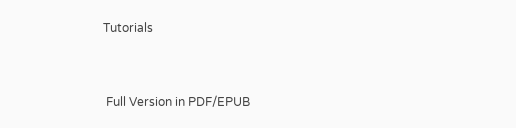Tutorials


 Full Version in PDF/EPUB